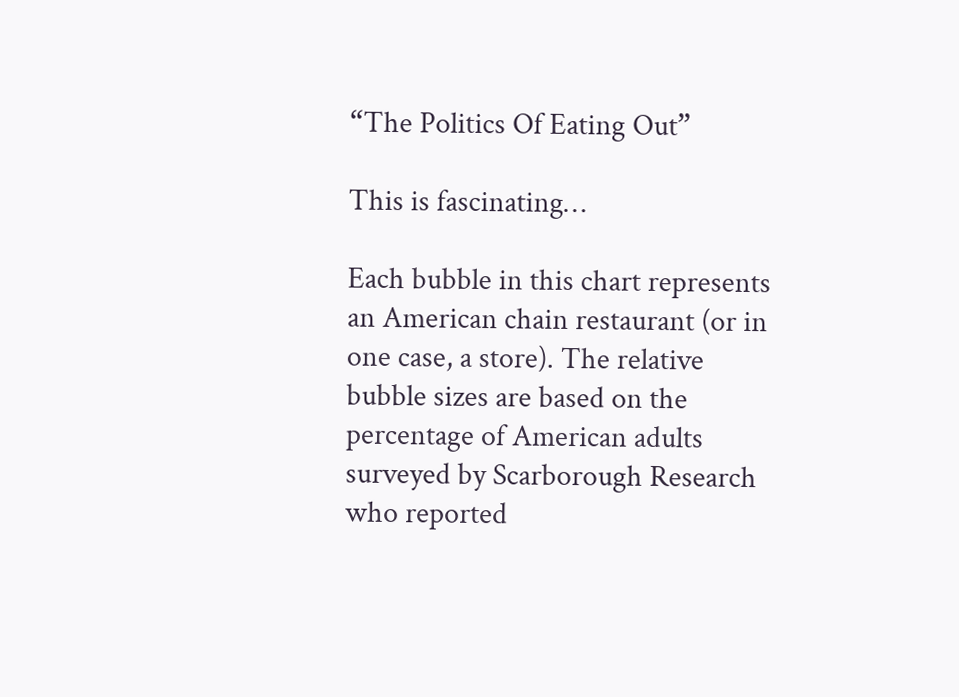“The Politics Of Eating Out”

This is fascinating…

Each bubble in this chart represents an American chain restaurant (or in one case, a store). The relative bubble sizes are based on the percentage of American adults surveyed by Scarborough Research who reported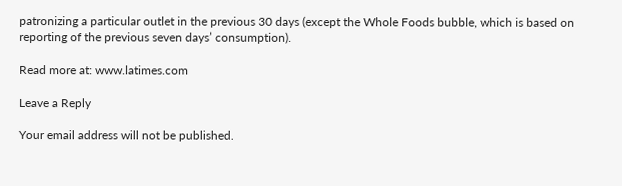patronizing a particular outlet in the previous 30 days (except the Whole Foods bubble, which is based on reporting of the previous seven days’ consumption).

Read more at: www.latimes.com

Leave a Reply

Your email address will not be published.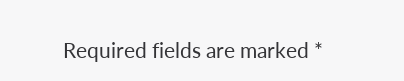Required fields are marked *